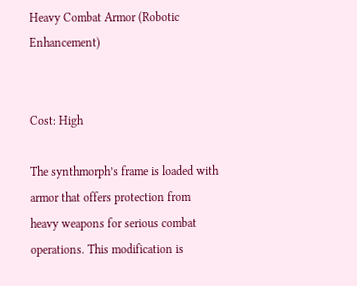Heavy Combat Armor (Robotic Enhancement)


Cost: High

The synthmorph’s frame is loaded with armor that offers protection from heavy weapons for serious combat operations. This modification is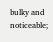bulky and noticeable;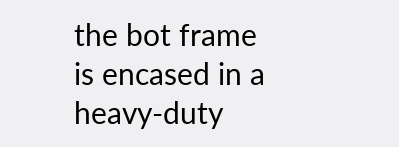the bot frame is encased in a heavy-duty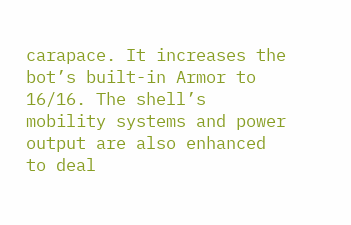carapace. It increases the bot’s built-in Armor to 16/16. The shell’s mobility systems and power output are also enhanced to deal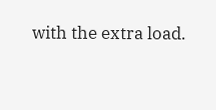with the extra load.